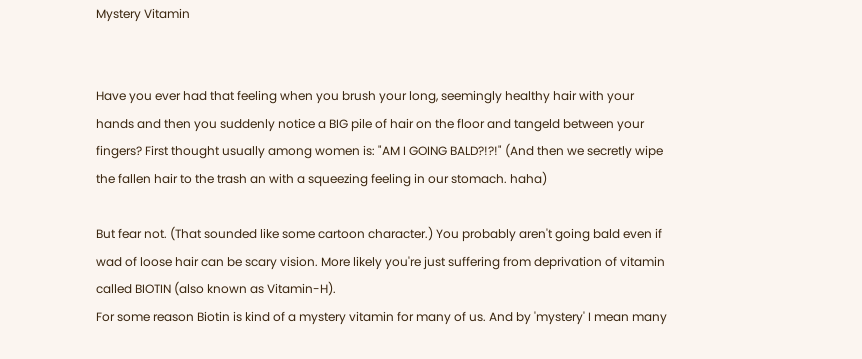Mystery Vitamin


Have you ever had that feeling when you brush your long, seemingly healthy hair with your hands and then you suddenly notice a BIG pile of hair on the floor and tangeld between your fingers? First thought usually among women is: "AM I GOING BALD?!?!" (And then we secretly wipe the fallen hair to the trash an with a squeezing feeling in our stomach. haha)

But fear not. (That sounded like some cartoon character.) You probably aren't going bald even if wad of loose hair can be scary vision. More likely you're just suffering from deprivation of vitamin called BIOTIN (also known as Vitamin-H).
For some reason Biotin is kind of a mystery vitamin for many of us. And by 'mystery' I mean many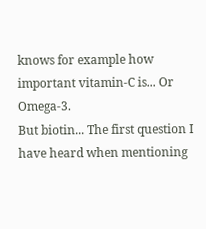knows for example how important vitamin-C is... Or Omega-3.
But biotin... The first question I have heard when mentioning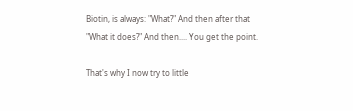Biotin, is always: "What?" And then after that "What it does?" And then.... You get the point.

That's why I now try to little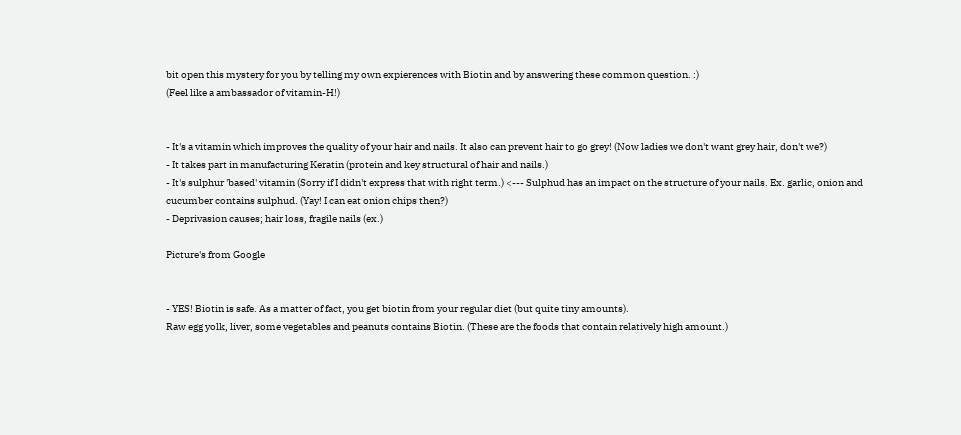bit open this mystery for you by telling my own expierences with Biotin and by answering these common question. :)
(Feel like a ambassador of vitamin-H!)


- It's a vitamin which improves the quality of your hair and nails. It also can prevent hair to go grey! (Now ladies we don't want grey hair, don't we?)
- It takes part in manufacturing Keratin (protein and key structural of hair and nails.)
- It's sulphur 'based' vitamin (Sorry if I didn't express that with right term.) <--- Sulphud has an impact on the structure of your nails. Ex. garlic, onion and cucumber contains sulphud. (Yay! I can eat onion chips then?)
- Deprivasion causes; hair loss, fragile nails (ex.)

Picture's from Google


- YES! Biotin is safe. As a matter of fact, you get biotin from your regular diet (but quite tiny amounts).
Raw egg yolk, liver, some vegetables and peanuts contains Biotin. (These are the foods that contain relatively high amount.)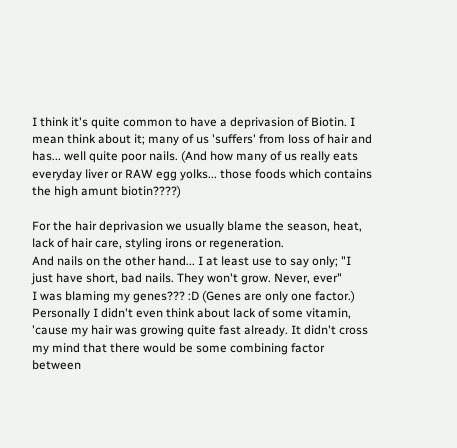I think it's quite common to have a deprivasion of Biotin. I mean think about it; many of us 'suffers' from loss of hair and has... well quite poor nails. (And how many of us really eats everyday liver or RAW egg yolks... those foods which contains the high amunt biotin????)

For the hair deprivasion we usually blame the season, heat, lack of hair care, styling irons or regeneration.
And nails on the other hand... I at least use to say only; "I just have short, bad nails. They won't grow. Never, ever"
I was blaming my genes??? :D (Genes are only one factor.)
Personally I didn't even think about lack of some vitamin, 'cause my hair was growing quite fast already. It didn't cross my mind that there would be some combining factor between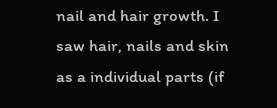nail and hair growth. I saw hair, nails and skin as a individual parts (if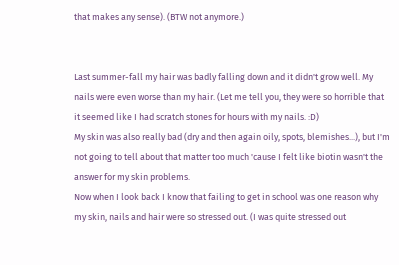that makes any sense). (BTW not anymore.)


Last summer-fall my hair was badly falling down and it didn't grow well. My nails were even worse than my hair. (Let me tell you, they were so horrible that it seemed like I had scratch stones for hours with my nails. :D)
My skin was also really bad (dry and then again oily, spots, blemishes...), but I'm not going to tell about that matter too much 'cause I felt like biotin wasn't the answer for my skin problems.
Now when I look back I know that failing to get in school was one reason why my skin, nails and hair were so stressed out. (I was quite stressed out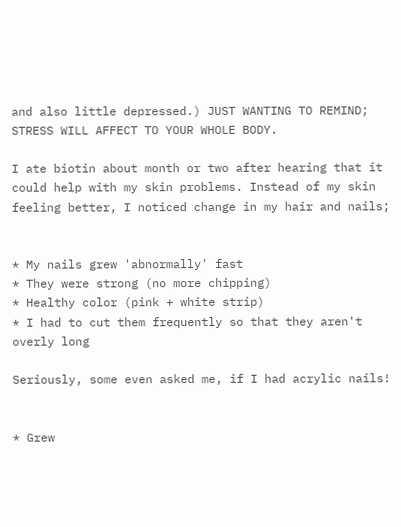and also little depressed.) JUST WANTING TO REMIND; STRESS WILL AFFECT TO YOUR WHOLE BODY.

I ate biotin about month or two after hearing that it could help with my skin problems. Instead of my skin feeling better, I noticed change in my hair and nails;


* My nails grew 'abnormally' fast
* They were strong (no more chipping)
* Healthy color (pink + white strip)
* I had to cut them frequently so that they aren't overly long

Seriously, some even asked me, if I had acrylic nails!


* Grew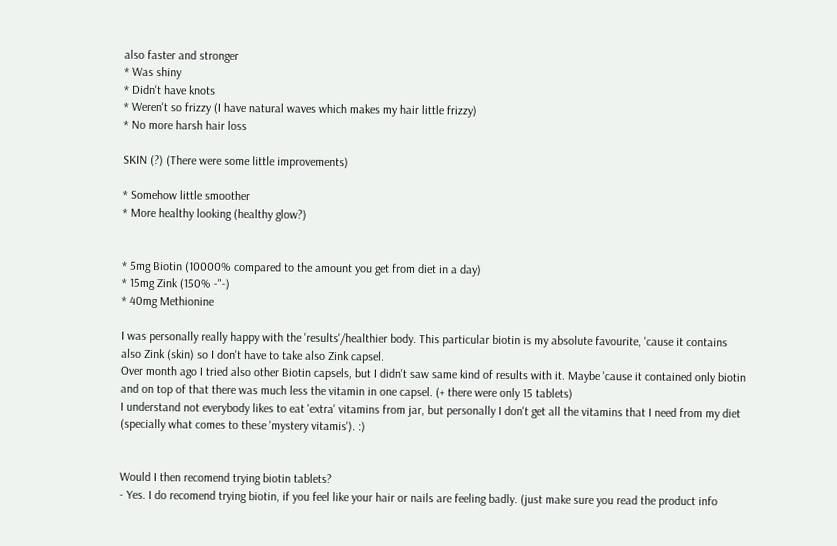also faster and stronger
* Was shiny
* Didn't have knots
* Weren't so frizzy (I have natural waves which makes my hair little frizzy)
* No more harsh hair loss

SKIN (?) (There were some little improvements)

* Somehow little smoother
* More healthy looking (healthy glow?)


* 5mg Biotin (10000% compared to the amount you get from diet in a day)
* 15mg Zink (150% -"-)
* 40mg Methionine

I was personally really happy with the 'results'/healthier body. This particular biotin is my absolute favourite, 'cause it contains also Zink (skin) so I don't have to take also Zink capsel.
Over month ago I tried also other Biotin capsels, but I didn't saw same kind of results with it. Maybe 'cause it contained only biotin and on top of that there was much less the vitamin in one capsel. (+ there were only 15 tablets)
I understand not everybody likes to eat 'extra' vitamins from jar, but personally I don't get all the vitamins that I need from my diet (specially what comes to these 'mystery vitamis'). :)


Would I then recomend trying biotin tablets?
- Yes. I do recomend trying biotin, if you feel like your hair or nails are feeling badly. (just make sure you read the product info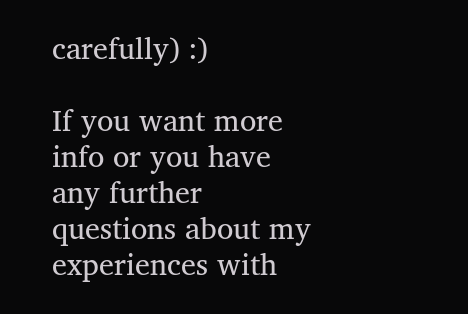carefully) :)

If you want more info or you have any further questions about my experiences with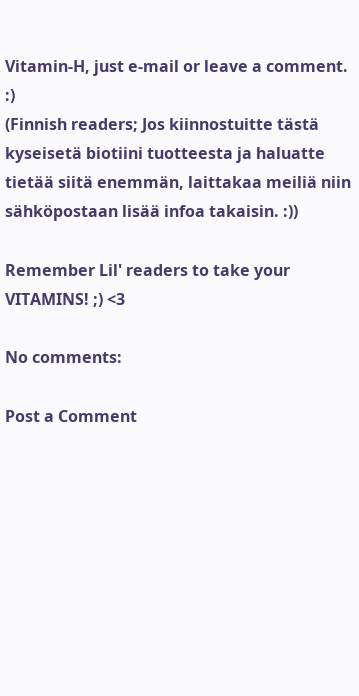Vitamin-H, just e-mail or leave a comment. :)
(Finnish readers; Jos kiinnostuitte tästä kyseisetä biotiini tuotteesta ja haluatte tietää siitä enemmän, laittakaa meiliä niin sähköpostaan lisää infoa takaisin. :))

Remember Lil' readers to take your VITAMINS! ;) <3

No comments:

Post a Comment